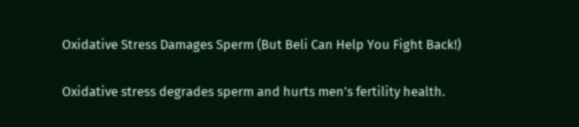Oxidative Stress Damages Sperm (But Beli Can Help You Fight Back!)

Oxidative stress degrades sperm and hurts men’s fertility health.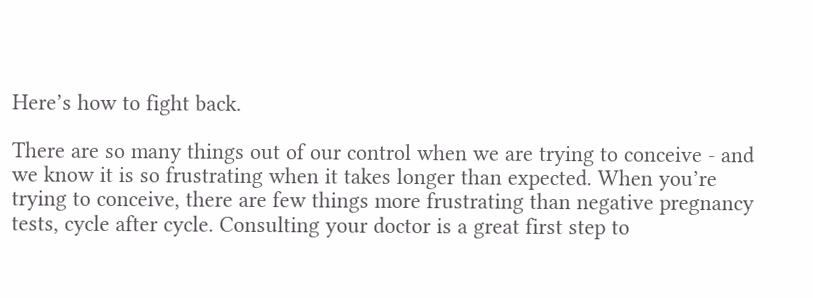Here’s how to fight back.

There are so many things out of our control when we are trying to conceive - and we know it is so frustrating when it takes longer than expected. When you’re trying to conceive, there are few things more frustrating than negative pregnancy tests, cycle after cycle. Consulting your doctor is a great first step to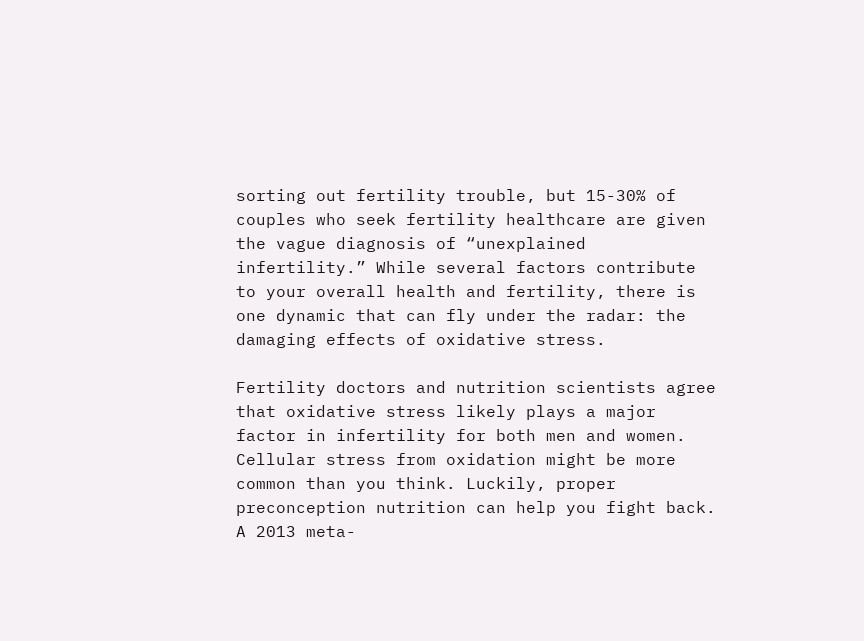sorting out fertility trouble, but 15-30% of couples who seek fertility healthcare are given the vague diagnosis of “unexplained infertility.” While several factors contribute to your overall health and fertility, there is one dynamic that can fly under the radar: the damaging effects of oxidative stress.

Fertility doctors and nutrition scientists agree that oxidative stress likely plays a major factor in infertility for both men and women. Cellular stress from oxidation might be more common than you think. Luckily, proper preconception nutrition can help you fight back. A 2013 meta-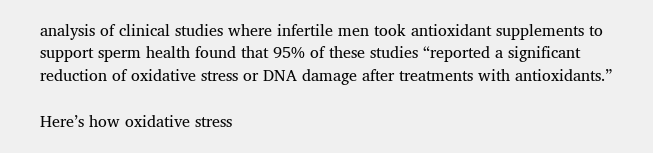analysis of clinical studies where infertile men took antioxidant supplements to support sperm health found that 95% of these studies “reported a significant reduction of oxidative stress or DNA damage after treatments with antioxidants.”

Here’s how oxidative stress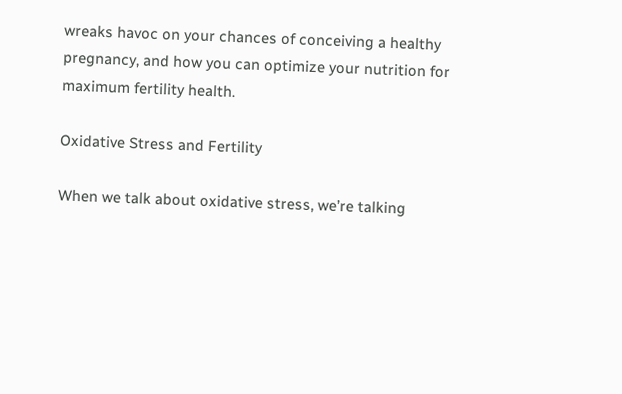wreaks havoc on your chances of conceiving a healthy pregnancy, and how you can optimize your nutrition for maximum fertility health.

Oxidative Stress and Fertility

When we talk about oxidative stress, we’re talking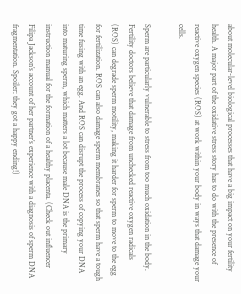about molecular-level biological processes that have a big impact on your fertility health. A major part of the oxidative stress story has to do with the presence of reactive oxygen species (ROS) at work within your body in ways that damage your cells.

Sperm are particularly vulnerable to stress from too much oxidation in the body. Fertility doctors believe that damage from unchecked reactive oxygen radicals (ROS) can degrade sperm motility, making it harder for sperm to move to the egg for fertilization. ROS can also damage sperm membranes so that sperm have a tough time fusing with an egg. And ROS can disrupt the process of copying your DNA into maturing sperm, which matters a lot because male DNA is the primary instruction manual for the formation of a healthy placenta. (Check out influencer Filipa Jackson’s account of her partner’s experience with a diagnosis of sperm DNA fragmentation. Spoiler: they got a happy ending!)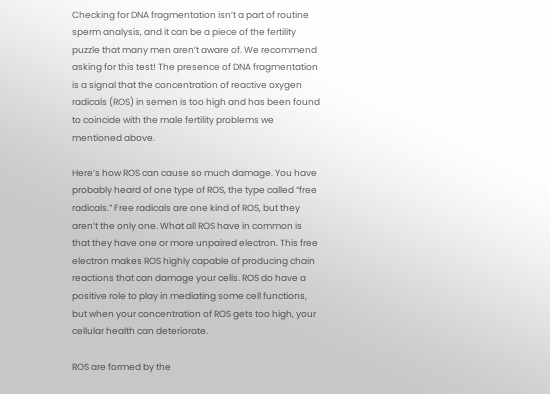Checking for DNA fragmentation isn’t a part of routine sperm analysis, and it can be a piece of the fertility puzzle that many men aren’t aware of. We recommend asking for this test! The presence of DNA fragmentation is a signal that the concentration of reactive oxygen radicals (ROS) in semen is too high and has been found to coincide with the male fertility problems we mentioned above.

Here’s how ROS can cause so much damage. You have probably heard of one type of ROS, the type called “free radicals.” Free radicals are one kind of ROS, but they aren’t the only one. What all ROS have in common is that they have one or more unpaired electron. This free electron makes ROS highly capable of producing chain reactions that can damage your cells. ROS do have a positive role to play in mediating some cell functions, but when your concentration of ROS gets too high, your cellular health can deteriorate.

ROS are formed by the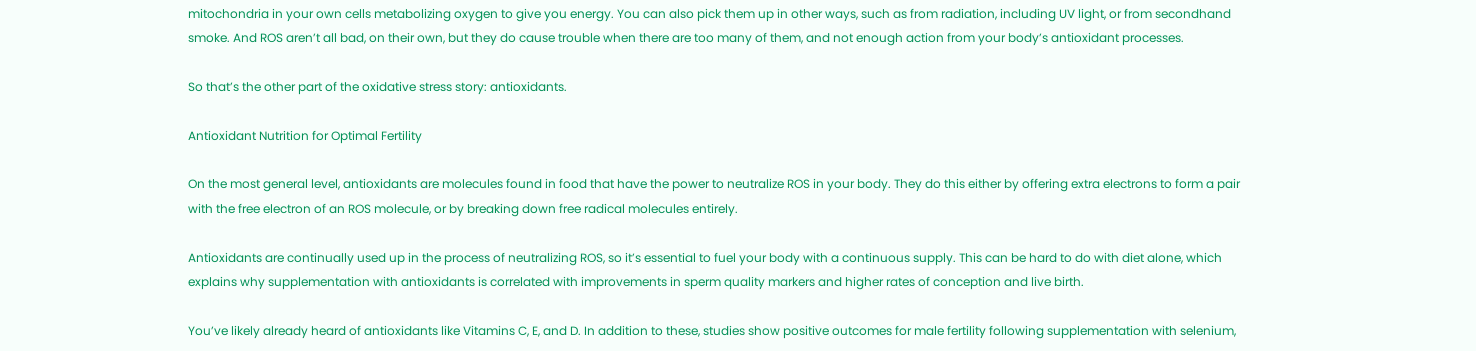mitochondria in your own cells metabolizing oxygen to give you energy. You can also pick them up in other ways, such as from radiation, including UV light, or from secondhand smoke. And ROS aren’t all bad, on their own, but they do cause trouble when there are too many of them, and not enough action from your body’s antioxidant processes.

So that’s the other part of the oxidative stress story: antioxidants.

Antioxidant Nutrition for Optimal Fertility

On the most general level, antioxidants are molecules found in food that have the power to neutralize ROS in your body. They do this either by offering extra electrons to form a pair with the free electron of an ROS molecule, or by breaking down free radical molecules entirely.

Antioxidants are continually used up in the process of neutralizing ROS, so it’s essential to fuel your body with a continuous supply. This can be hard to do with diet alone, which explains why supplementation with antioxidants is correlated with improvements in sperm quality markers and higher rates of conception and live birth.

You’ve likely already heard of antioxidants like Vitamins C, E, and D. In addition to these, studies show positive outcomes for male fertility following supplementation with selenium,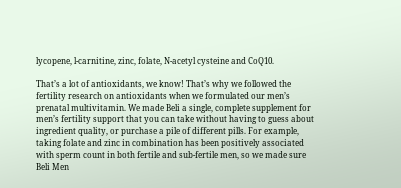lycopene, l-carnitine, zinc, folate, N-acetyl cysteine and CoQ10.

That’s a lot of antioxidants, we know! That’s why we followed the fertility research on antioxidants when we formulated our men’s prenatal multivitamin. We made Beli a single, complete supplement for men’s fertility support that you can take without having to guess about ingredient quality, or purchase a pile of different pills. For example, taking folate and zinc in combination has been positively associated with sperm count in both fertile and sub-fertile men, so we made sure Beli Men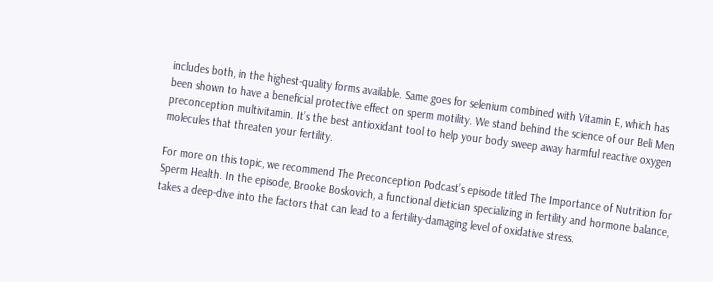includes both, in the highest-quality forms available. Same goes for selenium combined with Vitamin E, which has been shown to have a beneficial protective effect on sperm motility. We stand behind the science of our Beli Men preconception multivitamin. It’s the best antioxidant tool to help your body sweep away harmful reactive oxygen molecules that threaten your fertility.

For more on this topic, we recommend The Preconception Podcast’s episode titled The Importance of Nutrition for Sperm Health. In the episode, Brooke Boskovich, a functional dietician specializing in fertility and hormone balance, takes a deep-dive into the factors that can lead to a fertility-damaging level of oxidative stress.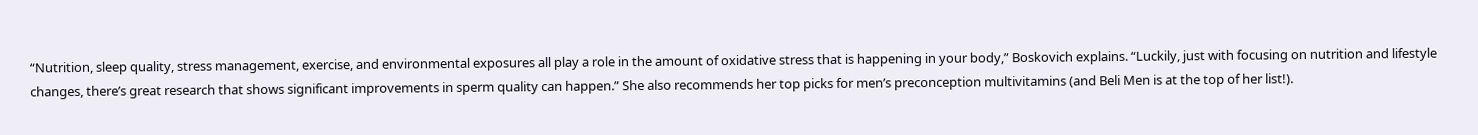“Nutrition, sleep quality, stress management, exercise, and environmental exposures all play a role in the amount of oxidative stress that is happening in your body,” Boskovich explains. “Luckily, just with focusing on nutrition and lifestyle changes, there’s great research that shows significant improvements in sperm quality can happen.” She also recommends her top picks for men’s preconception multivitamins (and Beli Men is at the top of her list!).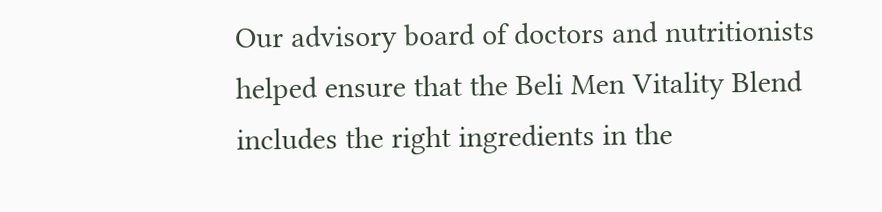Our advisory board of doctors and nutritionists helped ensure that the Beli Men Vitality Blend includes the right ingredients in the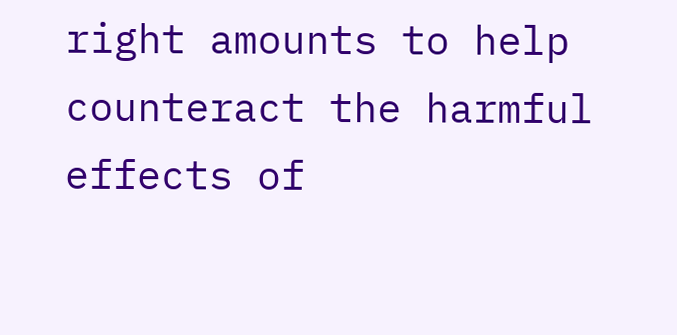right amounts to help counteract the harmful effects of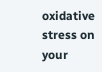oxidative stress on your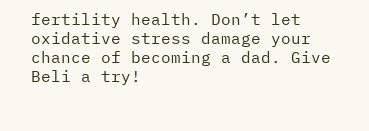fertility health. Don’t let oxidative stress damage your chance of becoming a dad. Give Beli a try!